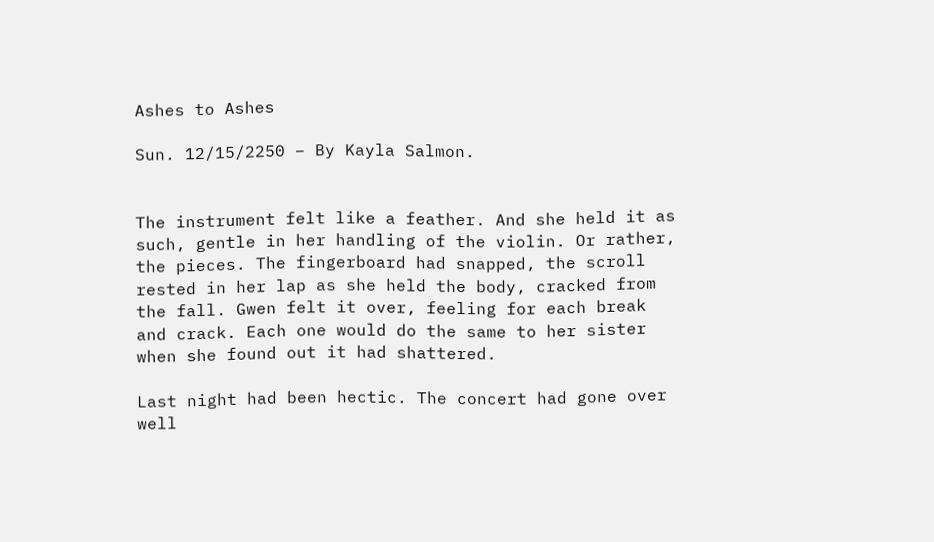Ashes to Ashes

Sun. 12/15/2250 – By Kayla Salmon.


The instrument felt like a feather. And she held it as such, gentle in her handling of the violin. Or rather, the pieces. The fingerboard had snapped, the scroll rested in her lap as she held the body, cracked from the fall. Gwen felt it over, feeling for each break and crack. Each one would do the same to her sister when she found out it had shattered.

Last night had been hectic. The concert had gone over well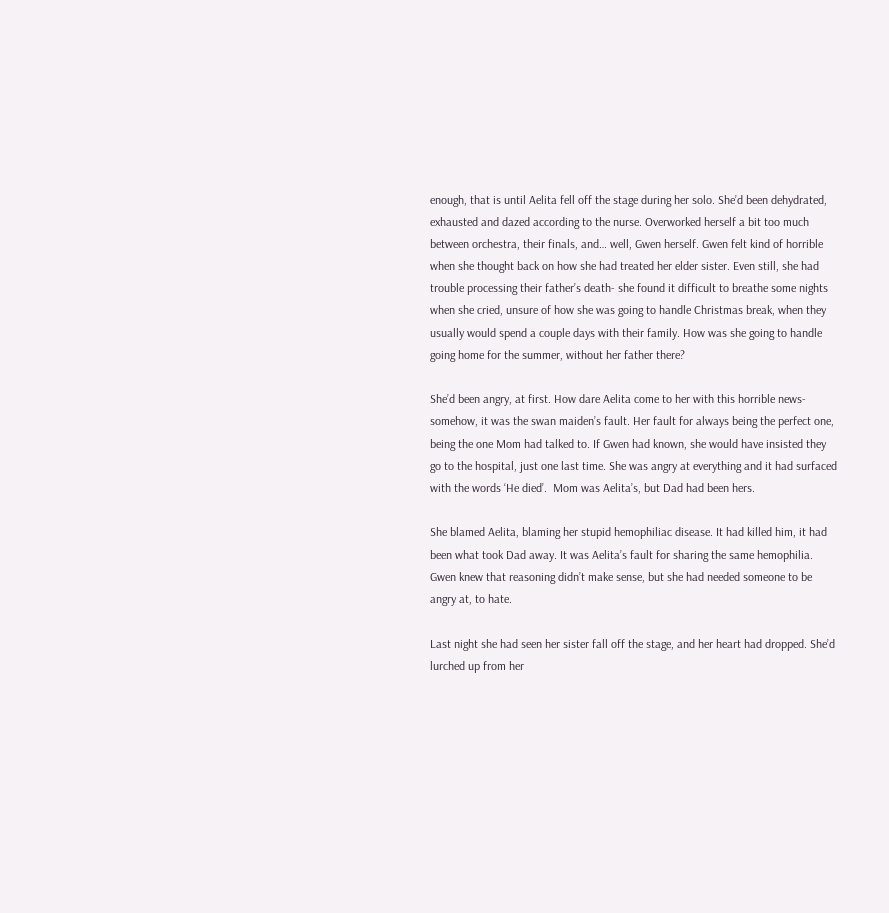enough, that is until Aelita fell off the stage during her solo. She’d been dehydrated, exhausted and dazed according to the nurse. Overworked herself a bit too much between orchestra, their finals, and… well, Gwen herself. Gwen felt kind of horrible when she thought back on how she had treated her elder sister. Even still, she had trouble processing their father’s death- she found it difficult to breathe some nights when she cried, unsure of how she was going to handle Christmas break, when they usually would spend a couple days with their family. How was she going to handle going home for the summer, without her father there?

She’d been angry, at first. How dare Aelita come to her with this horrible news- somehow, it was the swan maiden’s fault. Her fault for always being the perfect one, being the one Mom had talked to. If Gwen had known, she would have insisted they go to the hospital, just one last time. She was angry at everything and it had surfaced with the words ‘He died’.  Mom was Aelita’s, but Dad had been hers.

She blamed Aelita, blaming her stupid hemophiliac disease. It had killed him, it had been what took Dad away. It was Aelita’s fault for sharing the same hemophilia. Gwen knew that reasoning didn’t make sense, but she had needed someone to be angry at, to hate.

Last night she had seen her sister fall off the stage, and her heart had dropped. She’d lurched up from her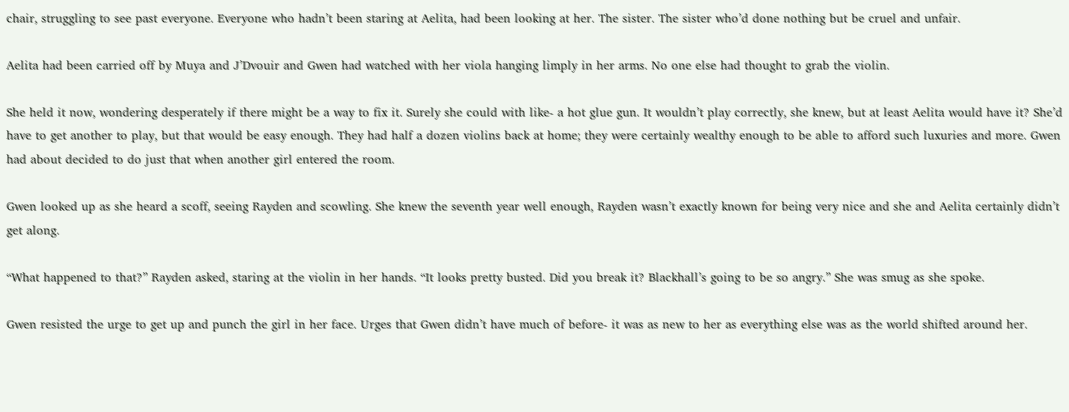chair, struggling to see past everyone. Everyone who hadn’t been staring at Aelita, had been looking at her. The sister. The sister who’d done nothing but be cruel and unfair.

Aelita had been carried off by Muya and J’Dvouir and Gwen had watched with her viola hanging limply in her arms. No one else had thought to grab the violin.

She held it now, wondering desperately if there might be a way to fix it. Surely she could with like- a hot glue gun. It wouldn’t play correctly, she knew, but at least Aelita would have it? She’d have to get another to play, but that would be easy enough. They had half a dozen violins back at home; they were certainly wealthy enough to be able to afford such luxuries and more. Gwen had about decided to do just that when another girl entered the room.

Gwen looked up as she heard a scoff, seeing Rayden and scowling. She knew the seventh year well enough, Rayden wasn’t exactly known for being very nice and she and Aelita certainly didn’t get along.

“What happened to that?” Rayden asked, staring at the violin in her hands. “It looks pretty busted. Did you break it? Blackhall’s going to be so angry.” She was smug as she spoke.

Gwen resisted the urge to get up and punch the girl in her face. Urges that Gwen didn’t have much of before- it was as new to her as everything else was as the world shifted around her.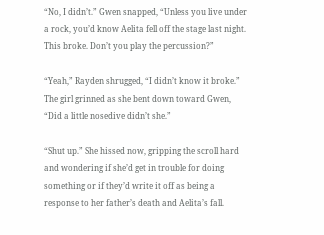“No, I didn’t.” Gwen snapped, “Unless you live under a rock, you’d know Aelita fell off the stage last night. This broke. Don’t you play the percussion?”

“Yeah,” Rayden shrugged, “I didn’t know it broke.” The girl grinned as she bent down toward Gwen, “Did a little nosedive didn’t she.”

“Shut up.” She hissed now, gripping the scroll hard and wondering if she’d get in trouble for doing something or if they’d write it off as being a response to her father’s death and Aelita’s fall.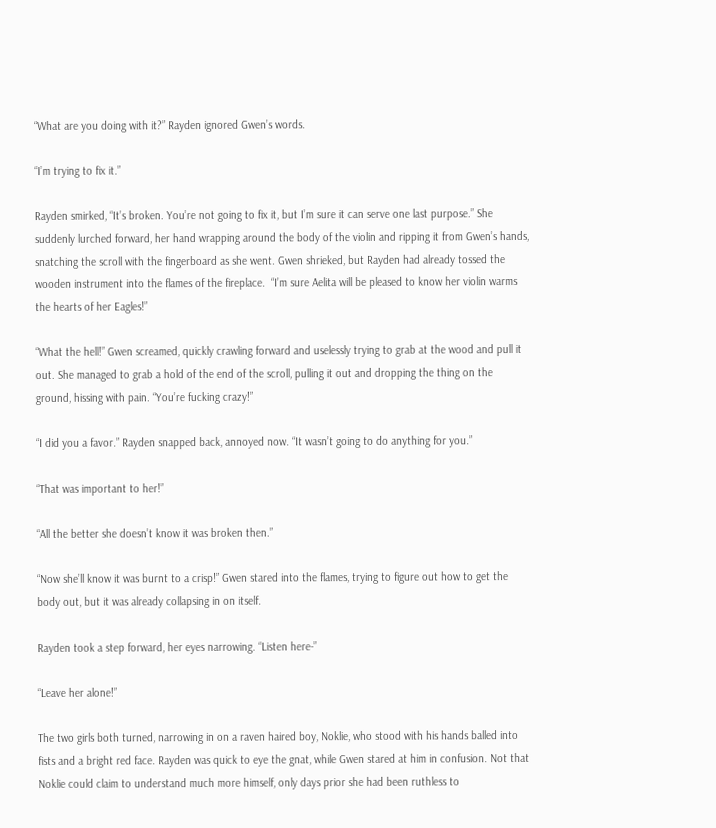“What are you doing with it?” Rayden ignored Gwen’s words.

“I’m trying to fix it.”

Rayden smirked, “It’s broken. You’re not going to fix it, but I’m sure it can serve one last purpose.” She suddenly lurched forward, her hand wrapping around the body of the violin and ripping it from Gwen’s hands, snatching the scroll with the fingerboard as she went. Gwen shrieked, but Rayden had already tossed the wooden instrument into the flames of the fireplace.  “I’m sure Aelita will be pleased to know her violin warms the hearts of her Eagles!”

“What the hell!” Gwen screamed, quickly crawling forward and uselessly trying to grab at the wood and pull it out. She managed to grab a hold of the end of the scroll, pulling it out and dropping the thing on the ground, hissing with pain. “You’re fucking crazy!”

“I did you a favor.” Rayden snapped back, annoyed now. “It wasn’t going to do anything for you.”

“That was important to her!”

“All the better she doesn’t know it was broken then.”

“Now she’ll know it was burnt to a crisp!” Gwen stared into the flames, trying to figure out how to get the body out, but it was already collapsing in on itself.

Rayden took a step forward, her eyes narrowing. “Listen here-”

“Leave her alone!”

The two girls both turned, narrowing in on a raven haired boy, Noklie, who stood with his hands balled into fists and a bright red face. Rayden was quick to eye the gnat, while Gwen stared at him in confusion. Not that Noklie could claim to understand much more himself, only days prior she had been ruthless to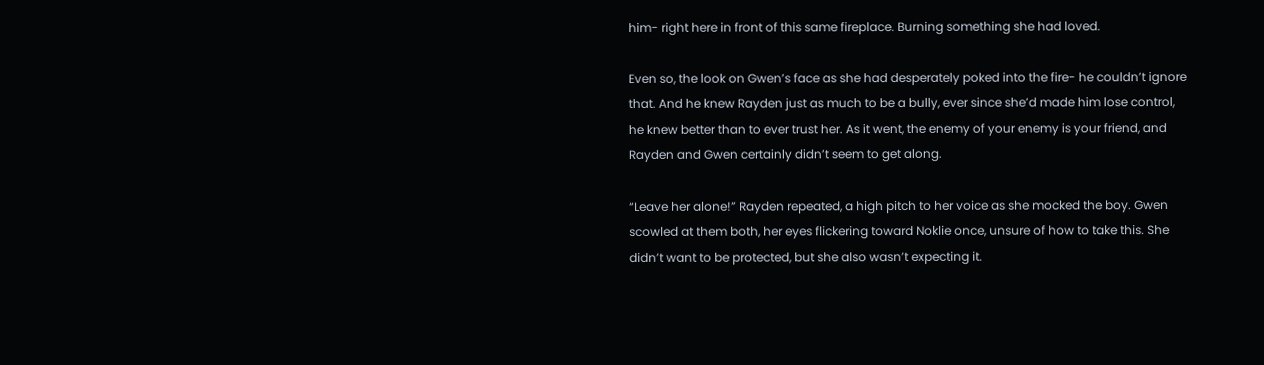him- right here in front of this same fireplace. Burning something she had loved.

Even so, the look on Gwen’s face as she had desperately poked into the fire- he couldn’t ignore that. And he knew Rayden just as much to be a bully, ever since she’d made him lose control, he knew better than to ever trust her. As it went, the enemy of your enemy is your friend, and Rayden and Gwen certainly didn’t seem to get along.

“Leave her alone!” Rayden repeated, a high pitch to her voice as she mocked the boy. Gwen scowled at them both, her eyes flickering toward Noklie once, unsure of how to take this. She didn’t want to be protected, but she also wasn’t expecting it.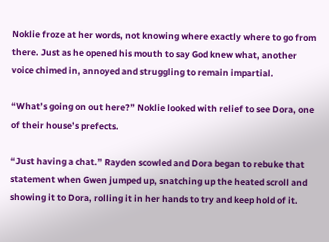Noklie froze at her words, not knowing where exactly where to go from there. Just as he opened his mouth to say God knew what, another voice chimed in, annoyed and struggling to remain impartial.

“What’s going on out here?” Noklie looked with relief to see Dora, one of their house’s prefects.

“Just having a chat.” Rayden scowled and Dora began to rebuke that statement when Gwen jumped up, snatching up the heated scroll and showing it to Dora, rolling it in her hands to try and keep hold of it.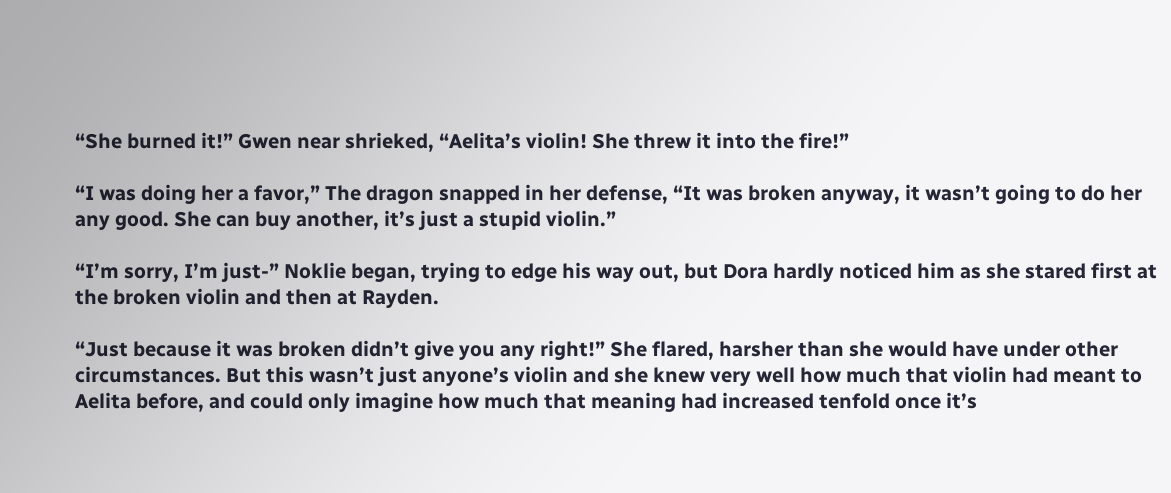“She burned it!” Gwen near shrieked, “Aelita’s violin! She threw it into the fire!”

“I was doing her a favor,” The dragon snapped in her defense, “It was broken anyway, it wasn’t going to do her any good. She can buy another, it’s just a stupid violin.”

“I’m sorry, I’m just-” Noklie began, trying to edge his way out, but Dora hardly noticed him as she stared first at the broken violin and then at Rayden.

“Just because it was broken didn’t give you any right!” She flared, harsher than she would have under other circumstances. But this wasn’t just anyone’s violin and she knew very well how much that violin had meant to Aelita before, and could only imagine how much that meaning had increased tenfold once it’s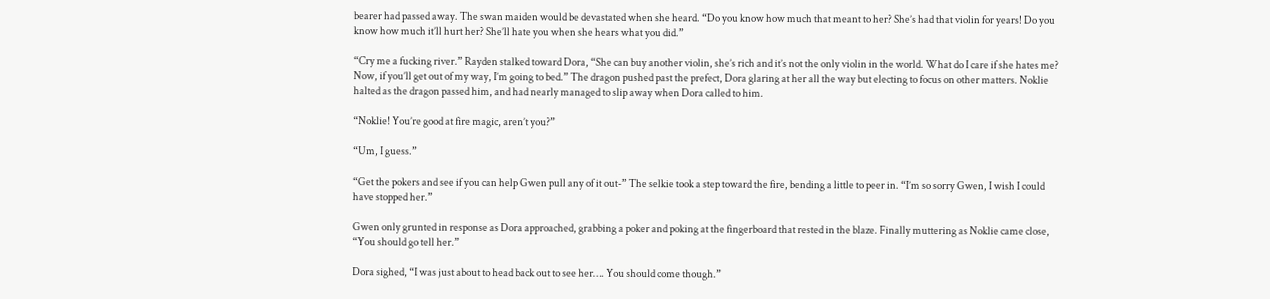bearer had passed away. The swan maiden would be devastated when she heard. “Do you know how much that meant to her? She’s had that violin for years! Do you know how much it’ll hurt her? She’ll hate you when she hears what you did.”

“Cry me a fucking river.” Rayden stalked toward Dora, “She can buy another violin, she’s rich and it’s not the only violin in the world. What do I care if she hates me? Now, if you’ll get out of my way, I’m going to bed.” The dragon pushed past the prefect, Dora glaring at her all the way but electing to focus on other matters. Noklie halted as the dragon passed him, and had nearly managed to slip away when Dora called to him.

“Noklie! You’re good at fire magic, aren’t you?”

“Um, I guess.”

“Get the pokers and see if you can help Gwen pull any of it out-” The selkie took a step toward the fire, bending a little to peer in. “I’m so sorry Gwen, I wish I could have stopped her.”

Gwen only grunted in response as Dora approached, grabbing a poker and poking at the fingerboard that rested in the blaze. Finally muttering as Noklie came close, “You should go tell her.”

Dora sighed, “I was just about to head back out to see her…. You should come though.”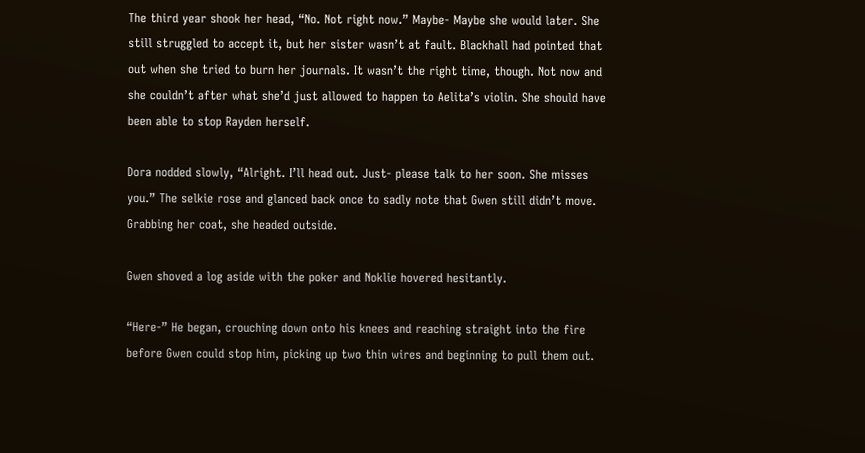The third year shook her head, “No. Not right now.” Maybe- Maybe she would later. She still struggled to accept it, but her sister wasn’t at fault. Blackhall had pointed that out when she tried to burn her journals. It wasn’t the right time, though. Not now and she couldn’t after what she’d just allowed to happen to Aelita’s violin. She should have been able to stop Rayden herself.

Dora nodded slowly, “Alright. I’ll head out. Just- please talk to her soon. She misses you.” The selkie rose and glanced back once to sadly note that Gwen still didn’t move. Grabbing her coat, she headed outside.

Gwen shoved a log aside with the poker and Noklie hovered hesitantly.

“Here-” He began, crouching down onto his knees and reaching straight into the fire before Gwen could stop him, picking up two thin wires and beginning to pull them out.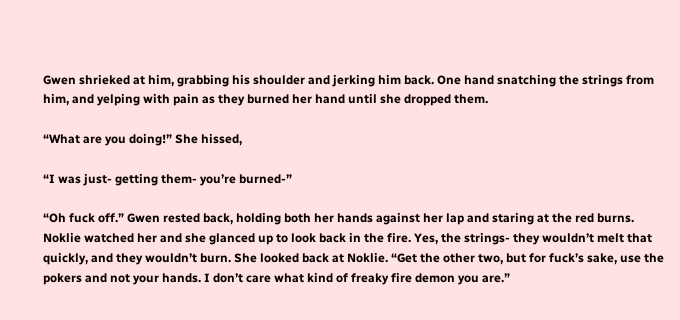Gwen shrieked at him, grabbing his shoulder and jerking him back. One hand snatching the strings from him, and yelping with pain as they burned her hand until she dropped them.

“What are you doing!” She hissed,

“I was just- getting them- you’re burned-”

“Oh fuck off.” Gwen rested back, holding both her hands against her lap and staring at the red burns. Noklie watched her and she glanced up to look back in the fire. Yes, the strings- they wouldn’t melt that quickly, and they wouldn’t burn. She looked back at Noklie. “Get the other two, but for fuck’s sake, use the pokers and not your hands. I don’t care what kind of freaky fire demon you are.”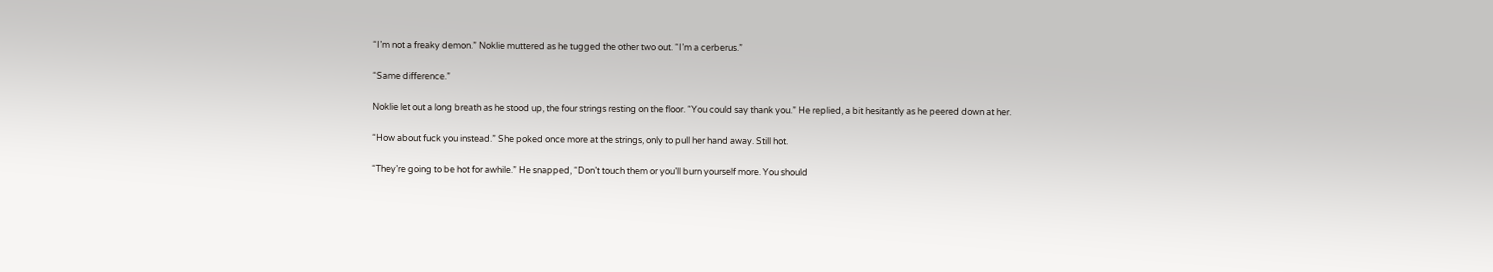“I’m not a freaky demon.” Noklie muttered as he tugged the other two out. “I’m a cerberus.”

“Same difference.”

Noklie let out a long breath as he stood up, the four strings resting on the floor. “You could say thank you.” He replied, a bit hesitantly as he peered down at her.

“How about fuck you instead.” She poked once more at the strings, only to pull her hand away. Still hot.

“They’re going to be hot for awhile.” He snapped, “Don’t touch them or you’ll burn yourself more. You should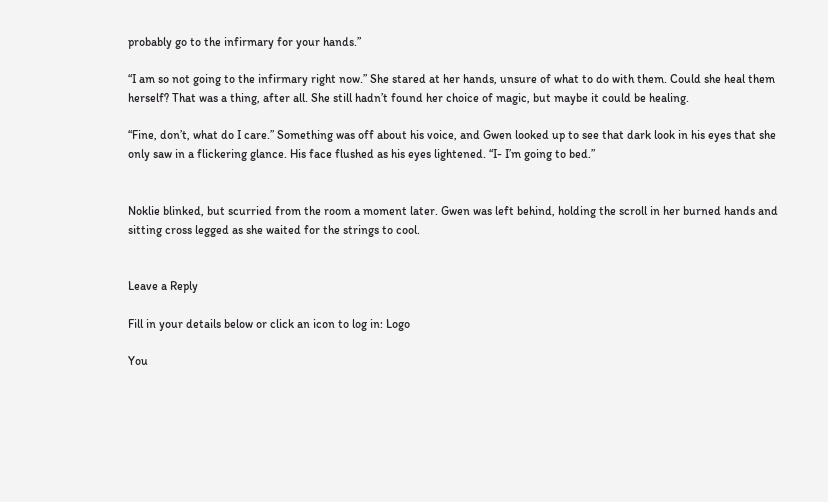probably go to the infirmary for your hands.”

“I am so not going to the infirmary right now.” She stared at her hands, unsure of what to do with them. Could she heal them herself? That was a thing, after all. She still hadn’t found her choice of magic, but maybe it could be healing.

“Fine, don’t, what do I care.” Something was off about his voice, and Gwen looked up to see that dark look in his eyes that she only saw in a flickering glance. His face flushed as his eyes lightened. “I- I’m going to bed.”


Noklie blinked, but scurried from the room a moment later. Gwen was left behind, holding the scroll in her burned hands and sitting cross legged as she waited for the strings to cool.


Leave a Reply

Fill in your details below or click an icon to log in: Logo

You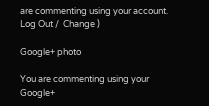are commenting using your account. Log Out /  Change )

Google+ photo

You are commenting using your Google+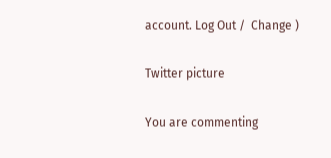account. Log Out /  Change )

Twitter picture

You are commenting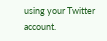using your Twitter account.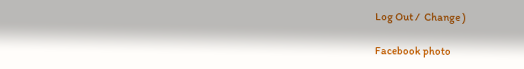Log Out /  Change )

Facebook photo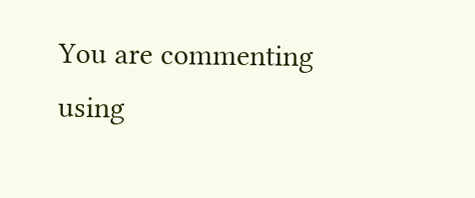You are commenting using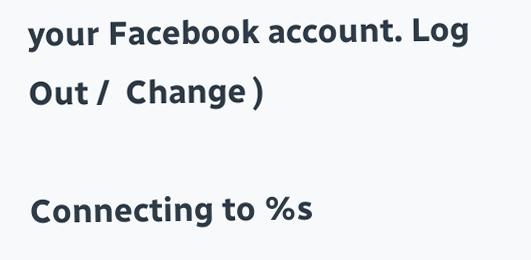your Facebook account. Log Out /  Change )

Connecting to %s